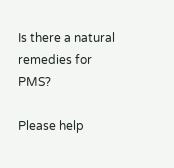Is there a natural remedies for PMS?

Please help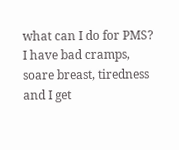what can I do for PMS? I have bad cramps, soare breast, tiredness and I get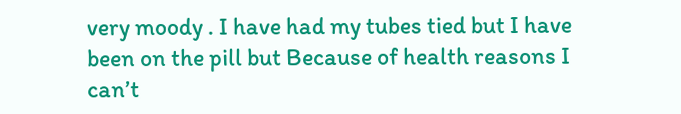very moody . I have had my tubes tied but I have been on the pill but Because of health reasons I can’t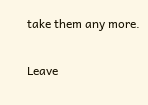take them any more.

Leave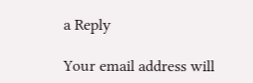a Reply

Your email address will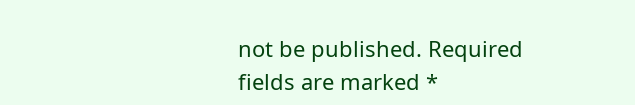not be published. Required fields are marked *